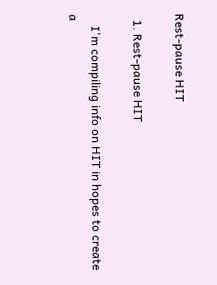Rest-pause HIT

  1. Rest-pause HIT

    I'm compiling info on HIT in hopes to create a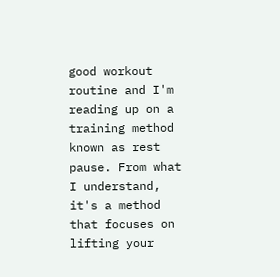good workout routine and I'm reading up on a training method known as rest pause. From what I understand, it's a method that focuses on lifting your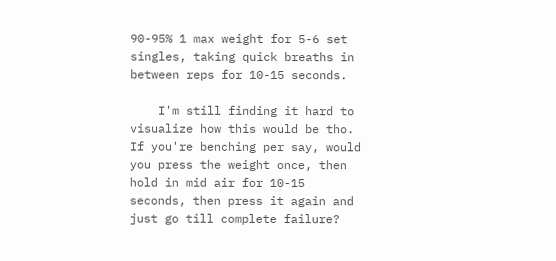90-95% 1 max weight for 5-6 set singles, taking quick breaths in between reps for 10-15 seconds.

    I'm still finding it hard to visualize how this would be tho. If you're benching per say, would you press the weight once, then hold in mid air for 10-15 seconds, then press it again and just go till complete failure?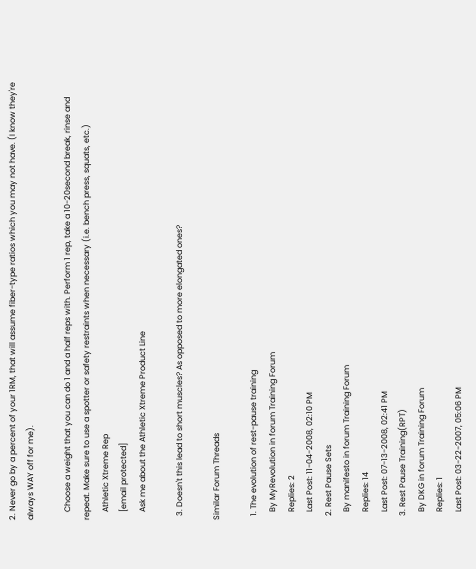2. Never go by a percent of your 1RM, that will assume fiber-type ratios which you may not have. (I know they're always WAY off for me).

    Choose a weight that you can do 1 and a half reps with. Perform 1 rep, take a 10-20second break, rinse and repeat. Make sure to use a spotter or safety restraints when necessary (i.e. bench press, squats, etc.)
    Athletic Xtreme Rep
    [email protected]
    Ask me about the Athletic Xtreme Product Line

  3. Doesn't this lead to short muscles? As opposed to more elongated ones?

Similar Forum Threads

  1. The evolution of rest-pause training
    By MyRevolution in forum Training Forum
    Replies: 2
    Last Post: 11-04-2008, 02:10 PM
  2. Rest Pause Sets
    By manifesto in forum Training Forum
    Replies: 14
    Last Post: 07-13-2008, 02:41 PM
  3. Rest Pause Training(RPT)
    By DKG in forum Training Forum
    Replies: 1
    Last Post: 03-22-2007, 05:06 PM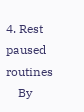4. Rest paused routines
    By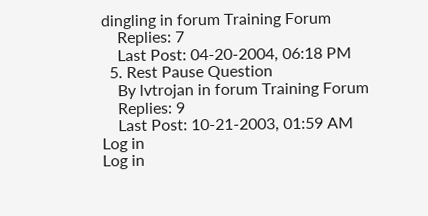dingling in forum Training Forum
    Replies: 7
    Last Post: 04-20-2004, 06:18 PM
  5. Rest Pause Question
    By lvtrojan in forum Training Forum
    Replies: 9
    Last Post: 10-21-2003, 01:59 AM
Log in
Log in